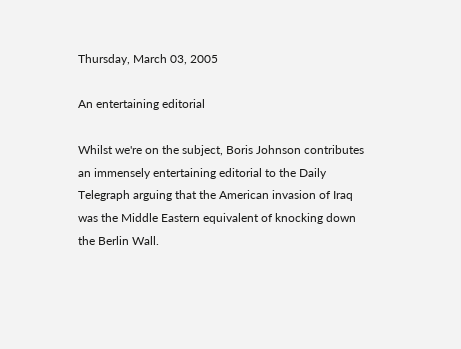Thursday, March 03, 2005

An entertaining editorial

Whilst we're on the subject, Boris Johnson contributes an immensely entertaining editorial to the Daily Telegraph arguing that the American invasion of Iraq was the Middle Eastern equivalent of knocking down the Berlin Wall.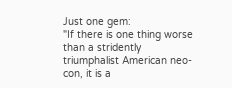Just one gem:
"If there is one thing worse than a stridently triumphalist American neo-con, it is a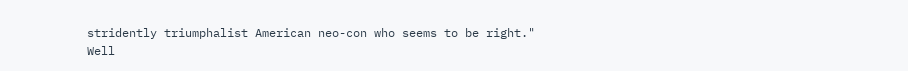stridently triumphalist American neo-con who seems to be right."
Well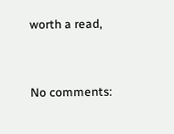worth a read,


No comments: